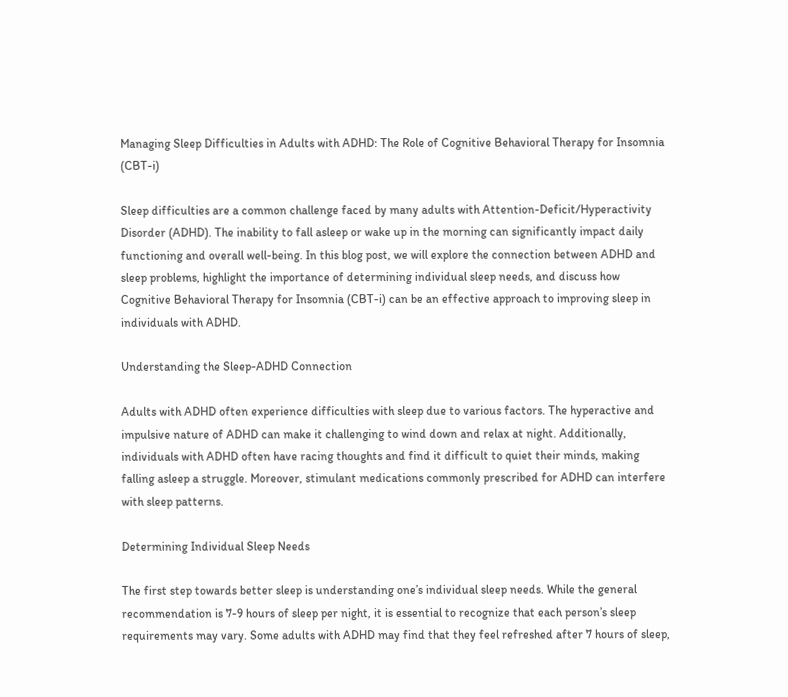Managing Sleep Difficulties in Adults with ADHD: The Role of Cognitive Behavioral Therapy for Insomnia (CBT-i)

Sleep difficulties are a common challenge faced by many adults with Attention-Deficit/Hyperactivity Disorder (ADHD). The inability to fall asleep or wake up in the morning can significantly impact daily functioning and overall well-being. In this blog post, we will explore the connection between ADHD and sleep problems, highlight the importance of determining individual sleep needs, and discuss how Cognitive Behavioral Therapy for Insomnia (CBT-i) can be an effective approach to improving sleep in individuals with ADHD.

Understanding the Sleep-ADHD Connection

Adults with ADHD often experience difficulties with sleep due to various factors. The hyperactive and impulsive nature of ADHD can make it challenging to wind down and relax at night. Additionally, individuals with ADHD often have racing thoughts and find it difficult to quiet their minds, making falling asleep a struggle. Moreover, stimulant medications commonly prescribed for ADHD can interfere with sleep patterns.

Determining Individual Sleep Needs

The first step towards better sleep is understanding one’s individual sleep needs. While the general recommendation is 7-9 hours of sleep per night, it is essential to recognize that each person’s sleep requirements may vary. Some adults with ADHD may find that they feel refreshed after 7 hours of sleep,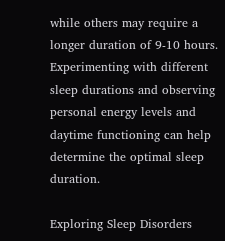while others may require a longer duration of 9-10 hours. Experimenting with different sleep durations and observing personal energy levels and daytime functioning can help determine the optimal sleep duration.

Exploring Sleep Disorders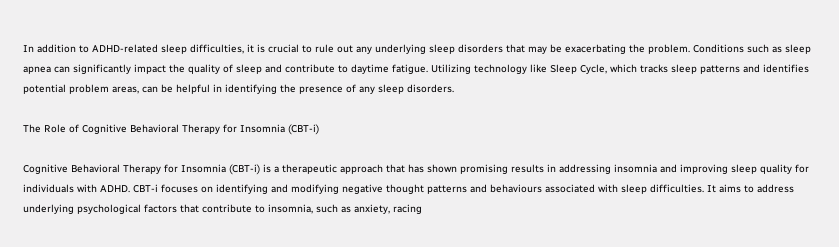In addition to ADHD-related sleep difficulties, it is crucial to rule out any underlying sleep disorders that may be exacerbating the problem. Conditions such as sleep apnea can significantly impact the quality of sleep and contribute to daytime fatigue. Utilizing technology like Sleep Cycle, which tracks sleep patterns and identifies potential problem areas, can be helpful in identifying the presence of any sleep disorders.

The Role of Cognitive Behavioral Therapy for Insomnia (CBT-i)

Cognitive Behavioral Therapy for Insomnia (CBT-i) is a therapeutic approach that has shown promising results in addressing insomnia and improving sleep quality for individuals with ADHD. CBT-i focuses on identifying and modifying negative thought patterns and behaviours associated with sleep difficulties. It aims to address underlying psychological factors that contribute to insomnia, such as anxiety, racing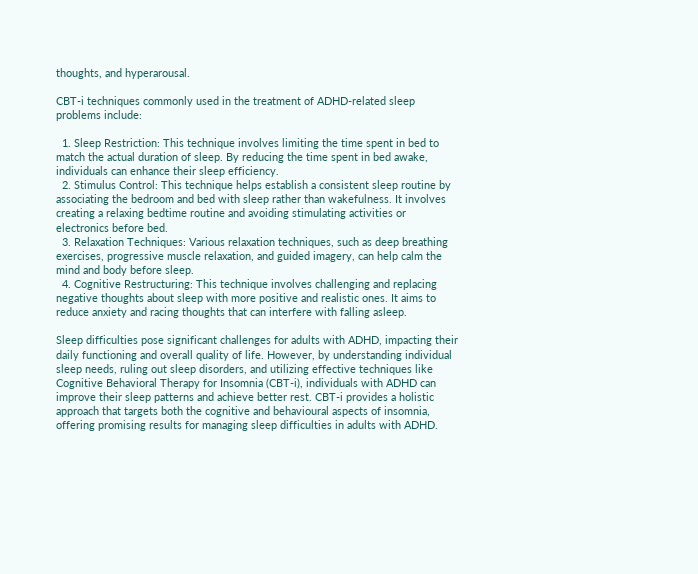thoughts, and hyperarousal.

CBT-i techniques commonly used in the treatment of ADHD-related sleep problems include:

  1. Sleep Restriction: This technique involves limiting the time spent in bed to match the actual duration of sleep. By reducing the time spent in bed awake, individuals can enhance their sleep efficiency.
  2. Stimulus Control: This technique helps establish a consistent sleep routine by associating the bedroom and bed with sleep rather than wakefulness. It involves creating a relaxing bedtime routine and avoiding stimulating activities or electronics before bed.
  3. Relaxation Techniques: Various relaxation techniques, such as deep breathing exercises, progressive muscle relaxation, and guided imagery, can help calm the mind and body before sleep.
  4. Cognitive Restructuring: This technique involves challenging and replacing negative thoughts about sleep with more positive and realistic ones. It aims to reduce anxiety and racing thoughts that can interfere with falling asleep.

Sleep difficulties pose significant challenges for adults with ADHD, impacting their daily functioning and overall quality of life. However, by understanding individual sleep needs, ruling out sleep disorders, and utilizing effective techniques like Cognitive Behavioral Therapy for Insomnia (CBT-i), individuals with ADHD can improve their sleep patterns and achieve better rest. CBT-i provides a holistic approach that targets both the cognitive and behavioural aspects of insomnia, offering promising results for managing sleep difficulties in adults with ADHD.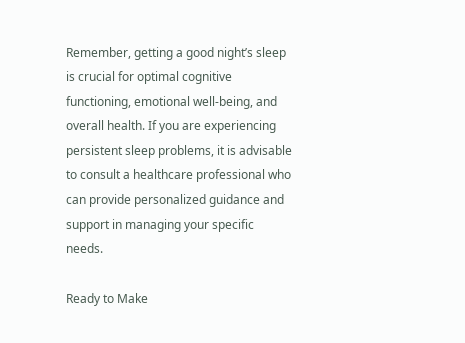Remember, getting a good night’s sleep is crucial for optimal cognitive functioning, emotional well-being, and overall health. If you are experiencing persistent sleep problems, it is advisable to consult a healthcare professional who can provide personalized guidance and support in managing your specific needs.

Ready to Make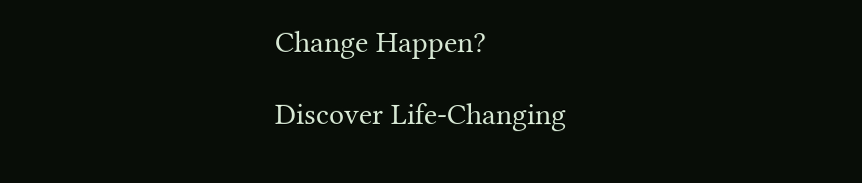Change Happen?

Discover Life-Changing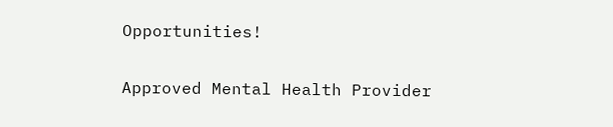Opportunities!

Approved Mental Health Provider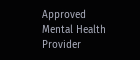Approved Mental Health Provider